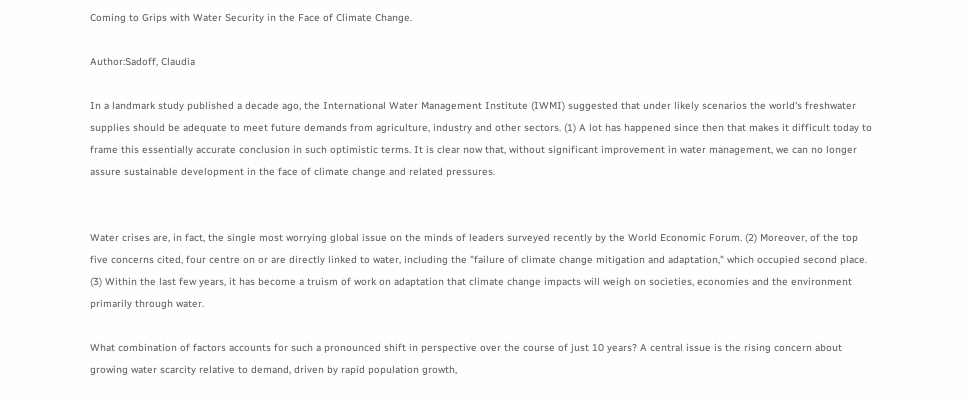Coming to Grips with Water Security in the Face of Climate Change.

Author:Sadoff, Claudia

In a landmark study published a decade ago, the International Water Management Institute (IWMI) suggested that under likely scenarios the world's freshwater supplies should be adequate to meet future demands from agriculture, industry and other sectors. (1) A lot has happened since then that makes it difficult today to frame this essentially accurate conclusion in such optimistic terms. It is clear now that, without significant improvement in water management, we can no longer assure sustainable development in the face of climate change and related pressures.


Water crises are, in fact, the single most worrying global issue on the minds of leaders surveyed recently by the World Economic Forum. (2) Moreover, of the top five concerns cited, four centre on or are directly linked to water, including the "failure of climate change mitigation and adaptation," which occupied second place. (3) Within the last few years, it has become a truism of work on adaptation that climate change impacts will weigh on societies, economies and the environment primarily through water.

What combination of factors accounts for such a pronounced shift in perspective over the course of just 10 years? A central issue is the rising concern about growing water scarcity relative to demand, driven by rapid population growth,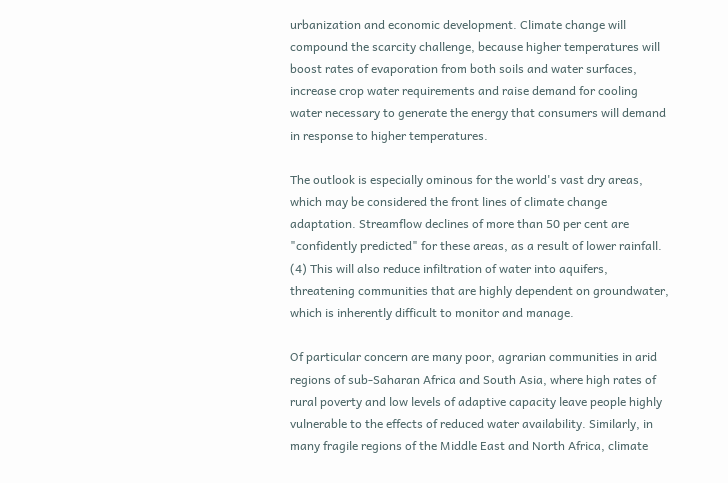urbanization and economic development. Climate change will compound the scarcity challenge, because higher temperatures will boost rates of evaporation from both soils and water surfaces, increase crop water requirements and raise demand for cooling water necessary to generate the energy that consumers will demand in response to higher temperatures.

The outlook is especially ominous for the world's vast dry areas, which may be considered the front lines of climate change adaptation. Streamflow declines of more than 50 per cent are "confidently predicted" for these areas, as a result of lower rainfall. (4) This will also reduce infiltration of water into aquifers, threatening communities that are highly dependent on groundwater, which is inherently difficult to monitor and manage.

Of particular concern are many poor, agrarian communities in arid regions of sub-Saharan Africa and South Asia, where high rates of rural poverty and low levels of adaptive capacity leave people highly vulnerable to the effects of reduced water availability. Similarly, in many fragile regions of the Middle East and North Africa, climate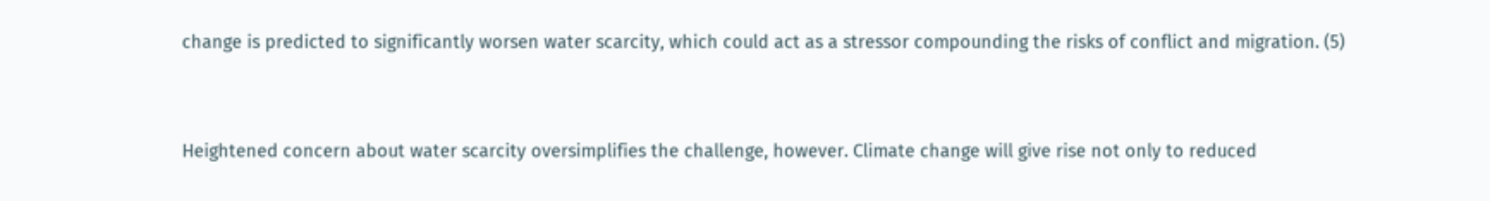change is predicted to significantly worsen water scarcity, which could act as a stressor compounding the risks of conflict and migration. (5)


Heightened concern about water scarcity oversimplifies the challenge, however. Climate change will give rise not only to reduced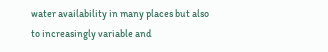water availability in many places but also to increasingly variable and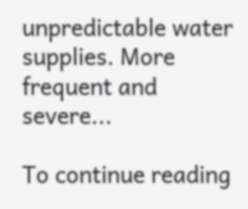unpredictable water supplies. More frequent and severe...

To continue reading